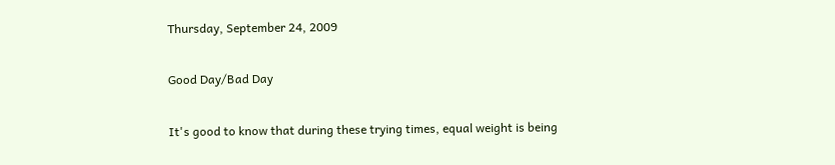Thursday, September 24, 2009

Good Day/Bad Day

It's good to know that during these trying times, equal weight is being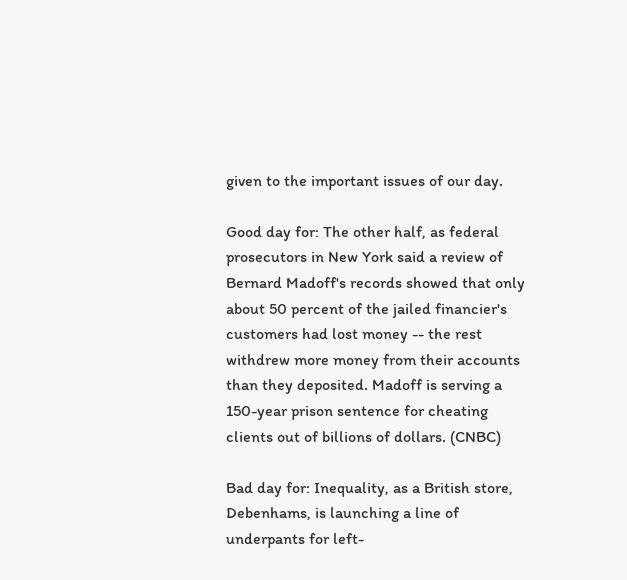given to the important issues of our day.

Good day for: The other half, as federal prosecutors in New York said a review of Bernard Madoff's records showed that only about 50 percent of the jailed financier's customers had lost money -- the rest withdrew more money from their accounts than they deposited. Madoff is serving a 150-year prison sentence for cheating clients out of billions of dollars. (CNBC)

Bad day for: Inequality, as a British store, Debenhams, is launching a line of underpants for left-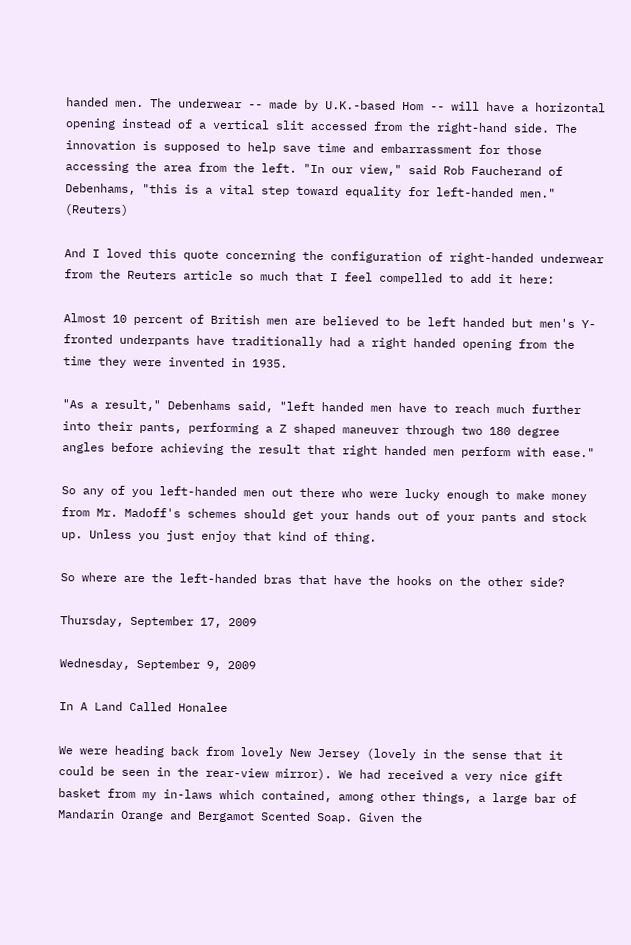handed men. The underwear -- made by U.K.-based Hom -- will have a horizontal opening instead of a vertical slit accessed from the right-hand side. The innovation is supposed to help save time and embarrassment for those accessing the area from the left. "In our view," said Rob Faucherand of Debenhams, "this is a vital step toward equality for left-handed men." (Reuters)

And I loved this quote concerning the configuration of right-handed underwear from the Reuters article so much that I feel compelled to add it here:

Almost 10 percent of British men are believed to be left handed but men's Y-fronted underpants have traditionally had a right handed opening from the time they were invented in 1935.

"As a result," Debenhams said, "left handed men have to reach much further into their pants, performing a Z shaped maneuver through two 180 degree angles before achieving the result that right handed men perform with ease."

So any of you left-handed men out there who were lucky enough to make money from Mr. Madoff's schemes should get your hands out of your pants and stock up. Unless you just enjoy that kind of thing.

So where are the left-handed bras that have the hooks on the other side?

Thursday, September 17, 2009

Wednesday, September 9, 2009

In A Land Called Honalee

We were heading back from lovely New Jersey (lovely in the sense that it could be seen in the rear-view mirror). We had received a very nice gift basket from my in-laws which contained, among other things, a large bar of Mandarin Orange and Bergamot Scented Soap. Given the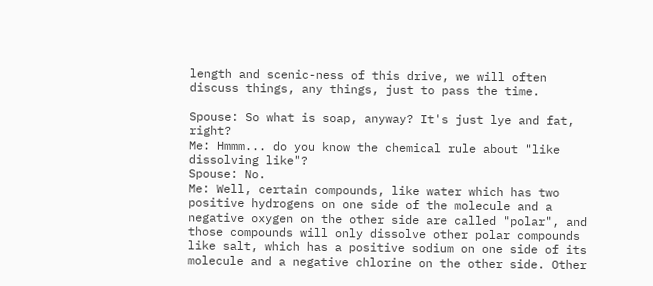length and scenic-ness of this drive, we will often discuss things, any things, just to pass the time.

Spouse: So what is soap, anyway? It's just lye and fat, right?
Me: Hmmm... do you know the chemical rule about "like dissolving like"?
Spouse: No.
Me: Well, certain compounds, like water which has two positive hydrogens on one side of the molecule and a negative oxygen on the other side are called "polar", and those compounds will only dissolve other polar compounds like salt, which has a positive sodium on one side of its molecule and a negative chlorine on the other side. Other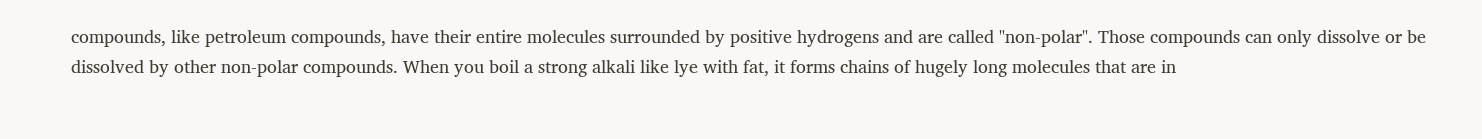compounds, like petroleum compounds, have their entire molecules surrounded by positive hydrogens and are called "non-polar". Those compounds can only dissolve or be dissolved by other non-polar compounds. When you boil a strong alkali like lye with fat, it forms chains of hugely long molecules that are in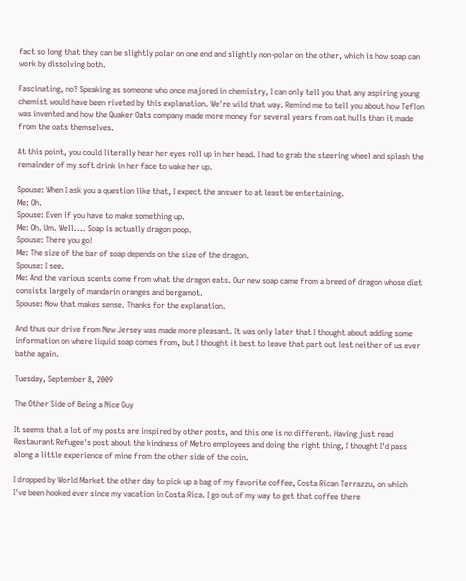fact so long that they can be slightly polar on one end and slightly non-polar on the other, which is how soap can work by dissolving both.

Fascinating, no? Speaking as someone who once majored in chemistry, I can only tell you that any aspiring young chemist would have been riveted by this explanation. We're wild that way. Remind me to tell you about how Teflon was invented and how the Quaker Oats company made more money for several years from oat hulls than it made from the oats themselves.

At this point, you could literally hear her eyes roll up in her head. I had to grab the steering wheel and splash the remainder of my soft drink in her face to wake her up.

Spouse: When I ask you a question like that, I expect the answer to at least be entertaining.
Me: Oh.
Spouse: Even if you have to make something up.
Me: Oh. Um. Well.... Soap is actually dragon poop.
Spouse: There you go!
Me: The size of the bar of soap depends on the size of the dragon.
Spouse: I see.
Me: And the various scents come from what the dragon eats. Our new soap came from a breed of dragon whose diet consists largely of mandarin oranges and bergamot.
Spouse: Now that makes sense. Thanks for the explanation.

And thus our drive from New Jersey was made more pleasant. It was only later that I thought about adding some information on where liquid soap comes from, but I thought it best to leave that part out lest neither of us ever bathe again.

Tuesday, September 8, 2009

The Other Side of Being a Nice Guy

It seems that a lot of my posts are inspired by other posts, and this one is no different. Having just read Restaurant Refugee's post about the kindness of Metro employees and doing the right thing, I thought I'd pass along a little experience of mine from the other side of the coin.

I dropped by World Market the other day to pick up a bag of my favorite coffee, Costa Rican Terrazzu, on which I've been hooked ever since my vacation in Costa Rica. I go out of my way to get that coffee there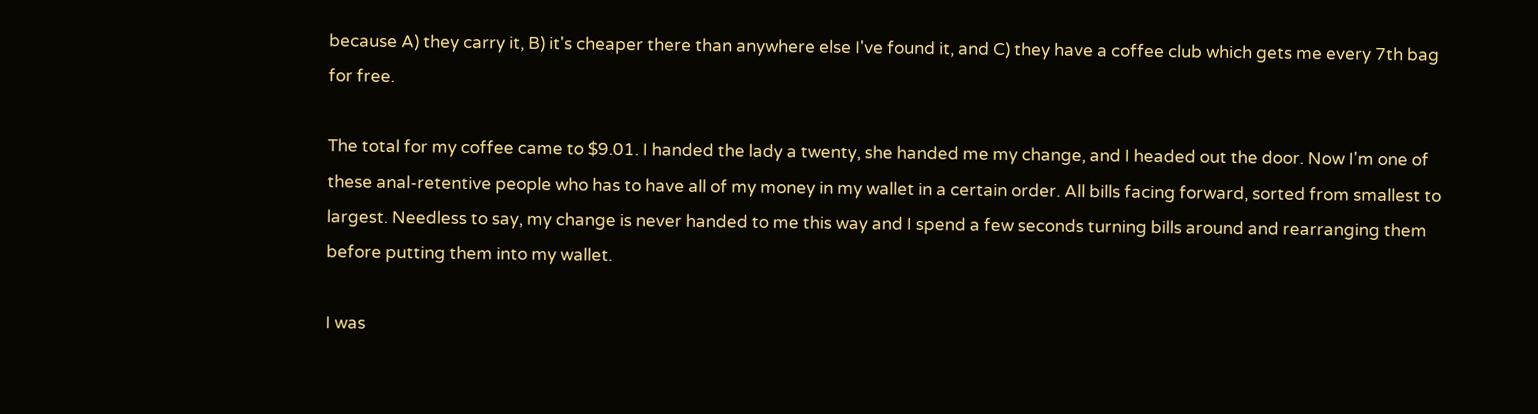because A) they carry it, B) it's cheaper there than anywhere else I've found it, and C) they have a coffee club which gets me every 7th bag for free.

The total for my coffee came to $9.01. I handed the lady a twenty, she handed me my change, and I headed out the door. Now I'm one of these anal-retentive people who has to have all of my money in my wallet in a certain order. All bills facing forward, sorted from smallest to largest. Needless to say, my change is never handed to me this way and I spend a few seconds turning bills around and rearranging them before putting them into my wallet.

I was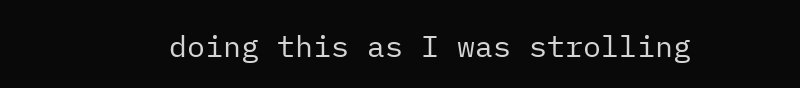doing this as I was strolling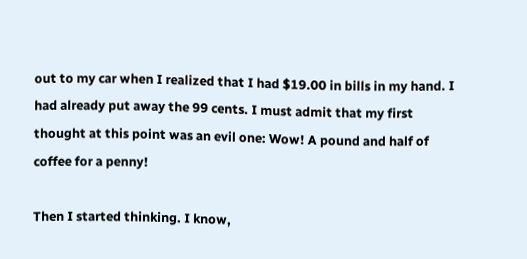out to my car when I realized that I had $19.00 in bills in my hand. I had already put away the 99 cents. I must admit that my first thought at this point was an evil one: Wow! A pound and half of coffee for a penny!

Then I started thinking. I know,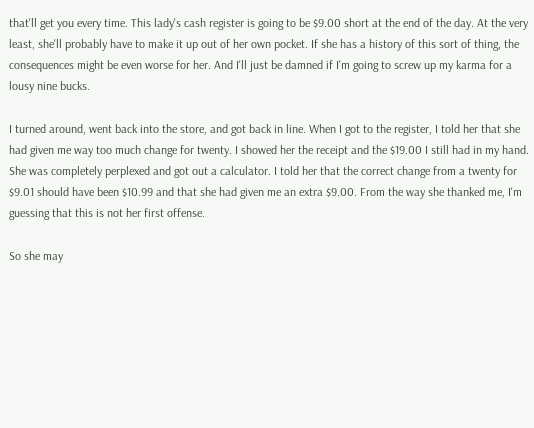that'll get you every time. This lady's cash register is going to be $9.00 short at the end of the day. At the very least, she'll probably have to make it up out of her own pocket. If she has a history of this sort of thing, the consequences might be even worse for her. And I'll just be damned if I'm going to screw up my karma for a lousy nine bucks.

I turned around, went back into the store, and got back in line. When I got to the register, I told her that she had given me way too much change for twenty. I showed her the receipt and the $19.00 I still had in my hand. She was completely perplexed and got out a calculator. I told her that the correct change from a twenty for $9.01 should have been $10.99 and that she had given me an extra $9.00. From the way she thanked me, I'm guessing that this is not her first offense.

So she may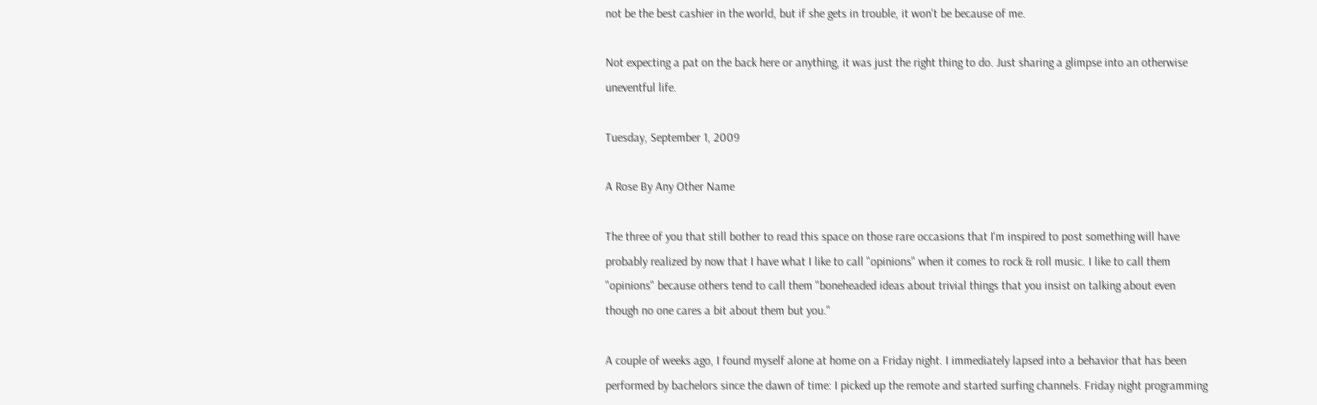not be the best cashier in the world, but if she gets in trouble, it won't be because of me.

Not expecting a pat on the back here or anything, it was just the right thing to do. Just sharing a glimpse into an otherwise uneventful life.

Tuesday, September 1, 2009

A Rose By Any Other Name

The three of you that still bother to read this space on those rare occasions that I'm inspired to post something will have probably realized by now that I have what I like to call "opinions" when it comes to rock & roll music. I like to call them "opinions" because others tend to call them "boneheaded ideas about trivial things that you insist on talking about even though no one cares a bit about them but you."

A couple of weeks ago, I found myself alone at home on a Friday night. I immediately lapsed into a behavior that has been performed by bachelors since the dawn of time: I picked up the remote and started surfing channels. Friday night programming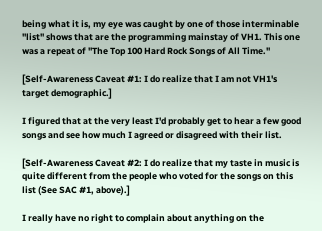being what it is, my eye was caught by one of those interminable "list" shows that are the programming mainstay of VH1. This one was a repeat of "The Top 100 Hard Rock Songs of All Time."

[Self-Awareness Caveat #1: I do realize that I am not VH1's target demographic.]

I figured that at the very least I'd probably get to hear a few good songs and see how much I agreed or disagreed with their list.

[Self-Awareness Caveat #2: I do realize that my taste in music is quite different from the people who voted for the songs on this list (See SAC #1, above).]

I really have no right to complain about anything on the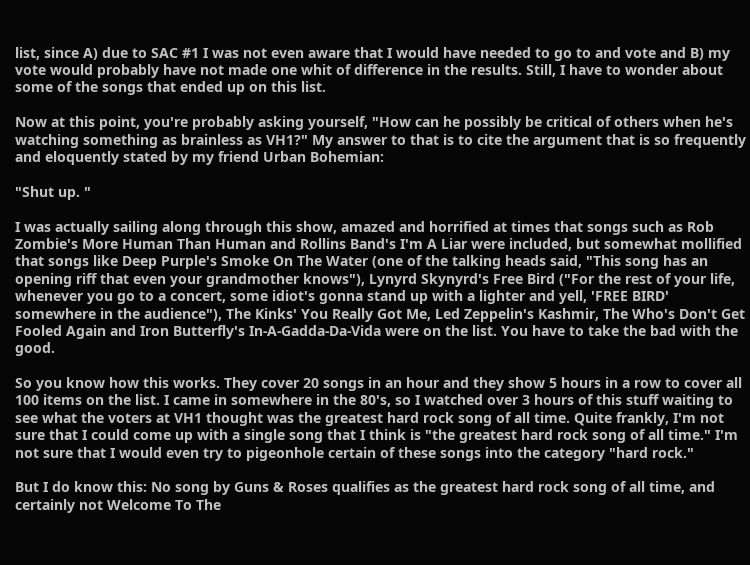list, since A) due to SAC #1 I was not even aware that I would have needed to go to and vote and B) my vote would probably have not made one whit of difference in the results. Still, I have to wonder about some of the songs that ended up on this list.

Now at this point, you're probably asking yourself, "How can he possibly be critical of others when he's watching something as brainless as VH1?" My answer to that is to cite the argument that is so frequently and eloquently stated by my friend Urban Bohemian:

"Shut up. "

I was actually sailing along through this show, amazed and horrified at times that songs such as Rob Zombie's More Human Than Human and Rollins Band's I'm A Liar were included, but somewhat mollified that songs like Deep Purple's Smoke On The Water (one of the talking heads said, "This song has an opening riff that even your grandmother knows"), Lynyrd Skynyrd's Free Bird ("For the rest of your life, whenever you go to a concert, some idiot's gonna stand up with a lighter and yell, 'FREE BIRD' somewhere in the audience"), The Kinks' You Really Got Me, Led Zeppelin's Kashmir, The Who's Don't Get Fooled Again and Iron Butterfly's In-A-Gadda-Da-Vida were on the list. You have to take the bad with the good.

So you know how this works. They cover 20 songs in an hour and they show 5 hours in a row to cover all 100 items on the list. I came in somewhere in the 80's, so I watched over 3 hours of this stuff waiting to see what the voters at VH1 thought was the greatest hard rock song of all time. Quite frankly, I'm not sure that I could come up with a single song that I think is "the greatest hard rock song of all time." I'm not sure that I would even try to pigeonhole certain of these songs into the category "hard rock."

But I do know this: No song by Guns & Roses qualifies as the greatest hard rock song of all time, and certainly not Welcome To The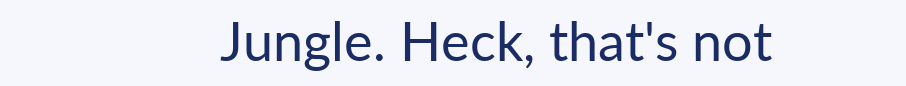Jungle. Heck, that's not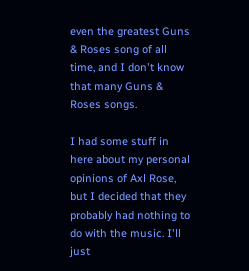even the greatest Guns & Roses song of all time, and I don't know that many Guns & Roses songs.

I had some stuff in here about my personal opinions of Axl Rose, but I decided that they probably had nothing to do with the music. I'll just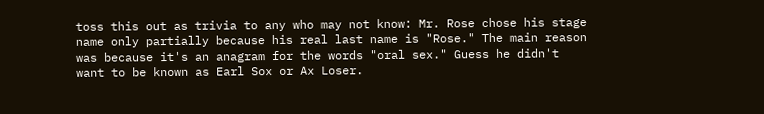toss this out as trivia to any who may not know: Mr. Rose chose his stage name only partially because his real last name is "Rose." The main reason was because it's an anagram for the words "oral sex." Guess he didn't want to be known as Earl Sox or Ax Loser.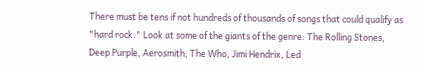There must be tens if not hundreds of thousands of songs that could qualify as "hard rock." Look at some of the giants of the genre: The Rolling Stones, Deep Purple, Aerosmith, The Who, Jimi Hendrix, Led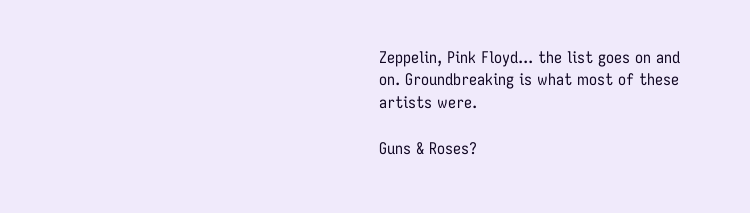Zeppelin, Pink Floyd... the list goes on and on. Groundbreaking is what most of these artists were.

Guns & Roses?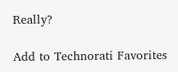Really?

Add to Technorati Favorites